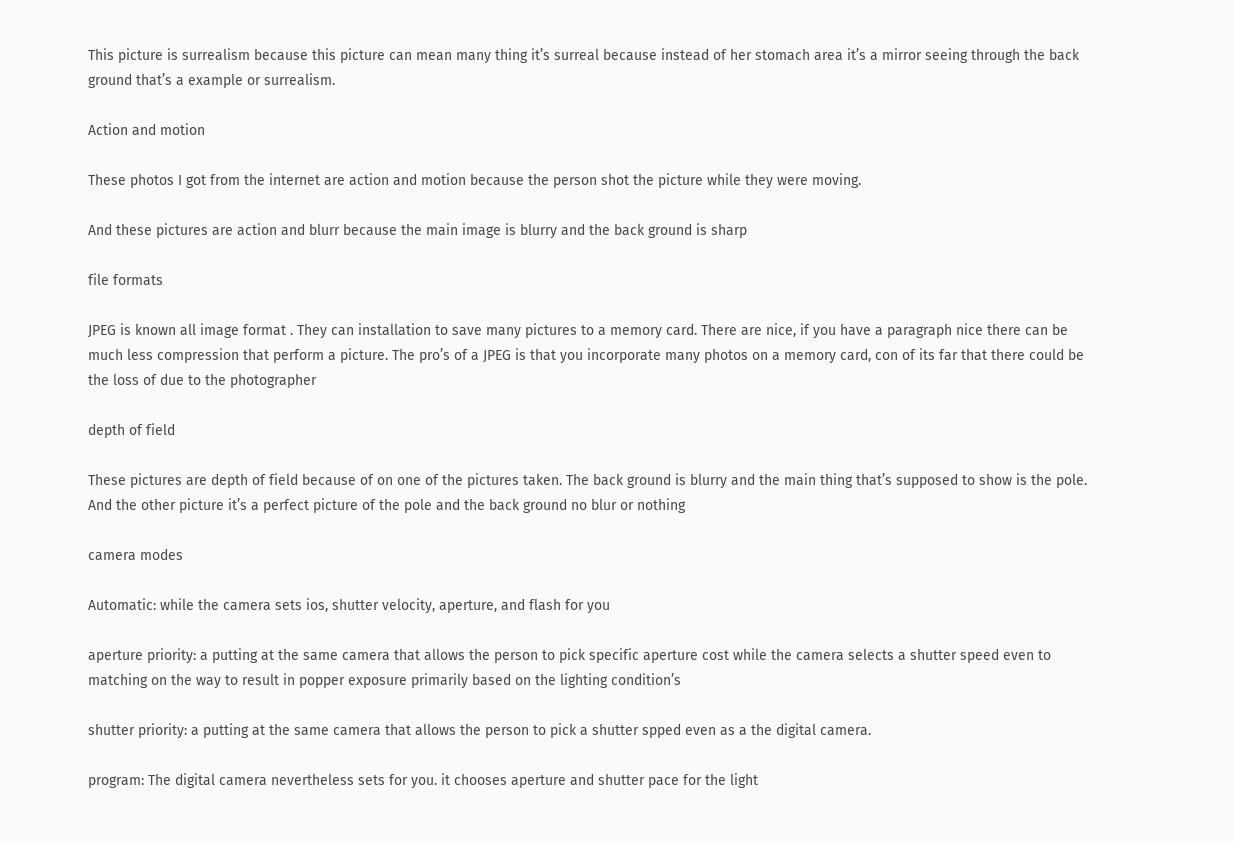This picture is surrealism because this picture can mean many thing it’s surreal because instead of her stomach area it’s a mirror seeing through the back ground that’s a example or surrealism.

Action and motion

These photos I got from the internet are action and motion because the person shot the picture while they were moving.

And these pictures are action and blurr because the main image is blurry and the back ground is sharp

file formats

JPEG is known all image format . They can installation to save many pictures to a memory card. There are nice, if you have a paragraph nice there can be much less compression that perform a picture. The pro’s of a JPEG is that you incorporate many photos on a memory card, con of its far that there could be the loss of due to the photographer

depth of field

These pictures are depth of field because of on one of the pictures taken. The back ground is blurry and the main thing that’s supposed to show is the pole. And the other picture it’s a perfect picture of the pole and the back ground no blur or nothing

camera modes

Automatic: while the camera sets ios, shutter velocity, aperture, and flash for you

aperture priority: a putting at the same camera that allows the person to pick specific aperture cost while the camera selects a shutter speed even to matching on the way to result in popper exposure primarily based on the lighting condition’s

shutter priority: a putting at the same camera that allows the person to pick a shutter spped even as a the digital camera.

program: The digital camera nevertheless sets for you. it chooses aperture and shutter pace for the light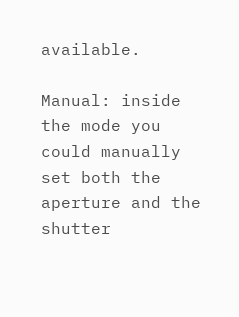available.

Manual: inside the mode you could manually set both the aperture and the shutter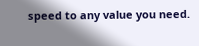speed to any value you need.